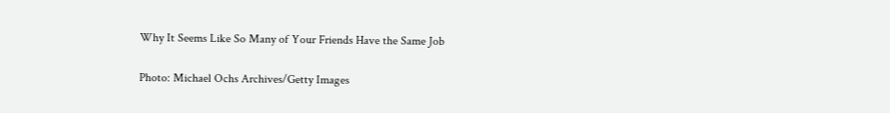Why It Seems Like So Many of Your Friends Have the Same Job

Photo: Michael Ochs Archives/Getty Images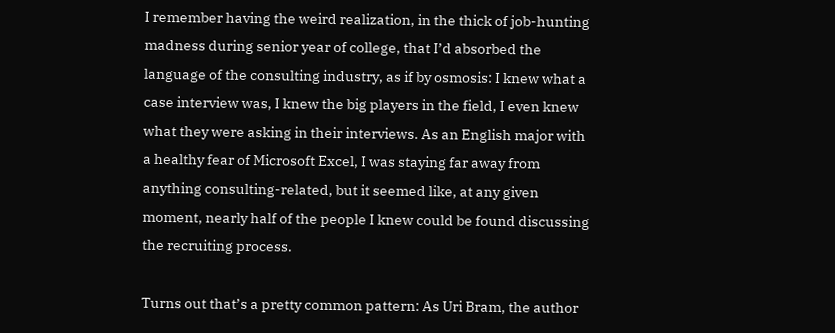I remember having the weird realization, in the thick of job-hunting madness during senior year of college, that I’d absorbed the language of the consulting industry, as if by osmosis: I knew what a case interview was, I knew the big players in the field, I even knew what they were asking in their interviews. As an English major with a healthy fear of Microsoft Excel, I was staying far away from anything consulting-related, but it seemed like, at any given moment, nearly half of the people I knew could be found discussing the recruiting process.

Turns out that’s a pretty common pattern: As Uri Bram, the author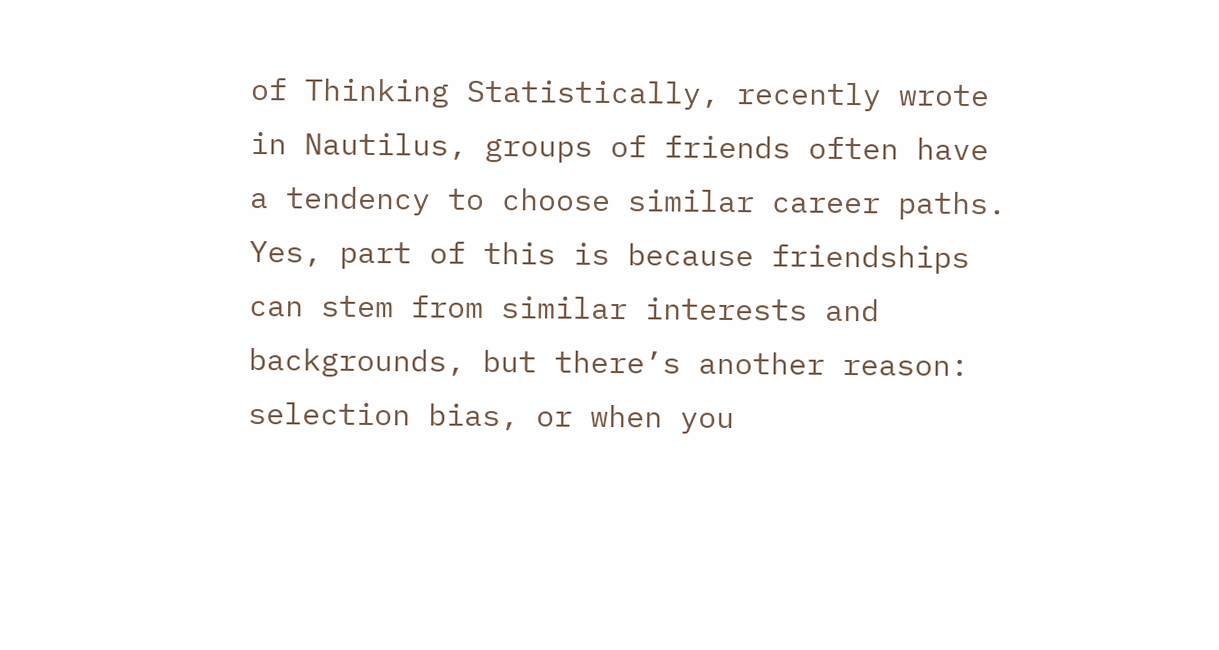of Thinking Statistically, recently wrote in Nautilus, groups of friends often have a tendency to choose similar career paths. Yes, part of this is because friendships can stem from similar interests and backgrounds, but there’s another reason: selection bias, or when you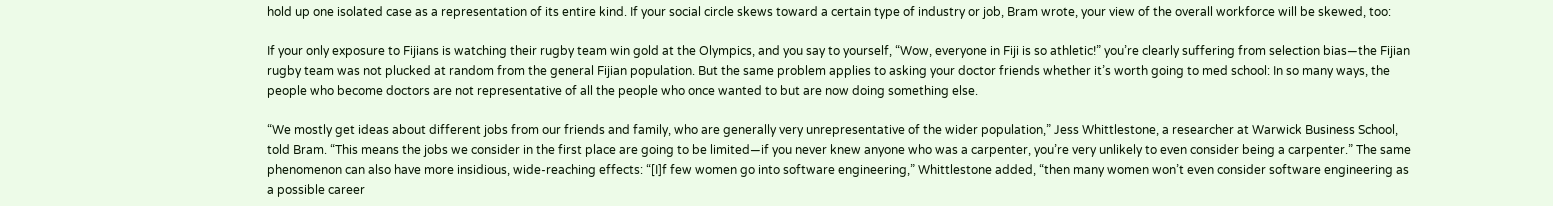hold up one isolated case as a representation of its entire kind. If your social circle skews toward a certain type of industry or job, Bram wrote, your view of the overall workforce will be skewed, too:

If your only exposure to Fijians is watching their rugby team win gold at the Olympics, and you say to yourself, “Wow, everyone in Fiji is so athletic!” you’re clearly suffering from selection bias—the Fijian rugby team was not plucked at random from the general Fijian population. But the same problem applies to asking your doctor friends whether it’s worth going to med school: In so many ways, the people who become doctors are not representative of all the people who once wanted to but are now doing something else.

“We mostly get ideas about different jobs from our friends and family, who are generally very unrepresentative of the wider population,” Jess Whittlestone, a researcher at Warwick Business School, told Bram. “This means the jobs we consider in the first place are going to be limited—if you never knew anyone who was a carpenter, you’re very unlikely to even consider being a carpenter.” The same phenomenon can also have more insidious, wide-reaching effects: “[I]f few women go into software engineering,” Whittlestone added, “then many women won’t even consider software engineering as a possible career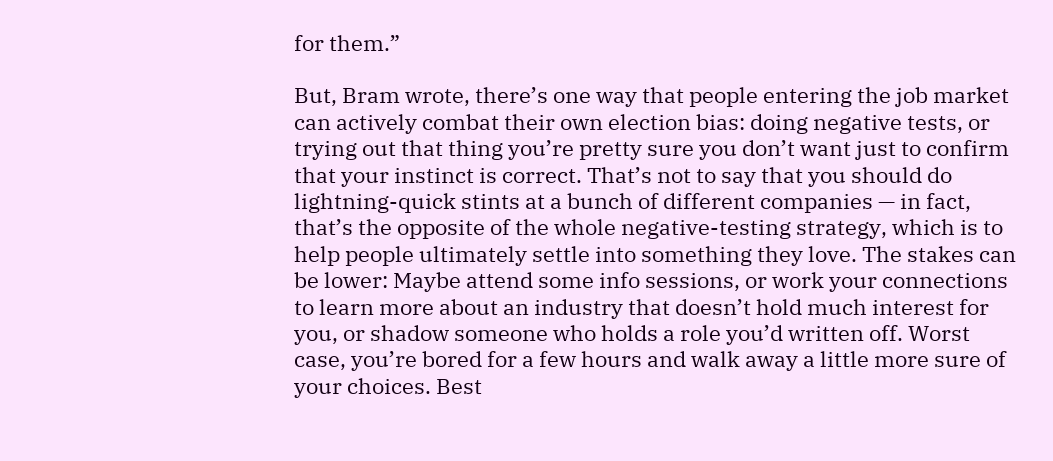for them.”

But, Bram wrote, there’s one way that people entering the job market can actively combat their own election bias: doing negative tests, or trying out that thing you’re pretty sure you don’t want just to confirm that your instinct is correct. That’s not to say that you should do lightning-quick stints at a bunch of different companies — in fact, that’s the opposite of the whole negative-testing strategy, which is to help people ultimately settle into something they love. The stakes can be lower: Maybe attend some info sessions, or work your connections to learn more about an industry that doesn’t hold much interest for you, or shadow someone who holds a role you’d written off. Worst case, you’re bored for a few hours and walk away a little more sure of your choices. Best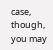case, though, you may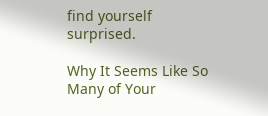find yourself surprised.

Why It Seems Like So Many of Your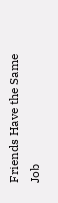Friends Have the Same Job